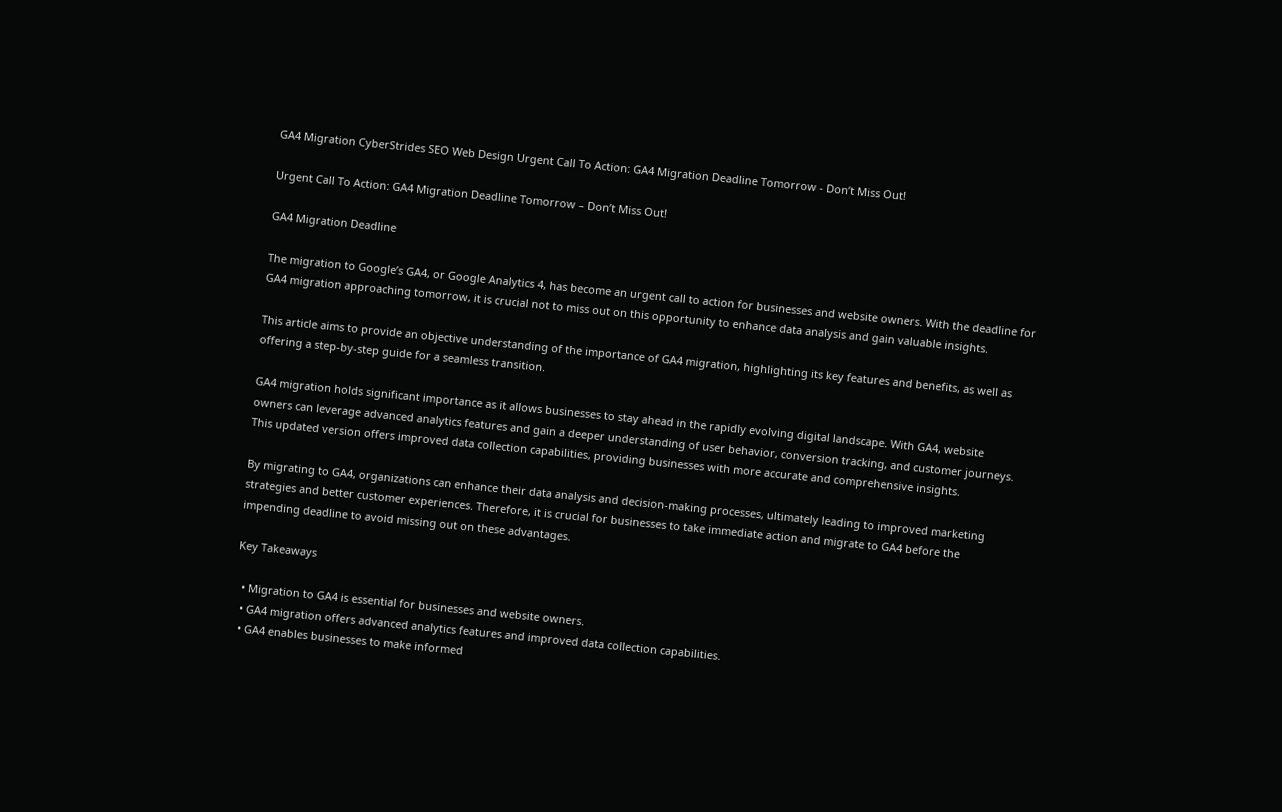GA4 Migration CyberStrides SEO Web Design Urgent Call To Action: GA4 Migration Deadline Tomorrow - Don’t Miss Out!

Urgent Call To Action: GA4 Migration Deadline Tomorrow – Don’t Miss Out!

GA4 Migration Deadline

The migration to Google’s GA4, or Google Analytics 4, has become an urgent call to action for businesses and website owners. With the deadline for GA4 migration approaching tomorrow, it is crucial not to miss out on this opportunity to enhance data analysis and gain valuable insights.

This article aims to provide an objective understanding of the importance of GA4 migration, highlighting its key features and benefits, as well as offering a step-by-step guide for a seamless transition.

GA4 migration holds significant importance as it allows businesses to stay ahead in the rapidly evolving digital landscape. With GA4, website owners can leverage advanced analytics features and gain a deeper understanding of user behavior, conversion tracking, and customer journeys. This updated version offers improved data collection capabilities, providing businesses with more accurate and comprehensive insights.

By migrating to GA4, organizations can enhance their data analysis and decision-making processes, ultimately leading to improved marketing strategies and better customer experiences. Therefore, it is crucial for businesses to take immediate action and migrate to GA4 before the impending deadline to avoid missing out on these advantages.

Key Takeaways

  • Migration to GA4 is essential for businesses and website owners.
  • GA4 migration offers advanced analytics features and improved data collection capabilities.
  • GA4 enables businesses to make informed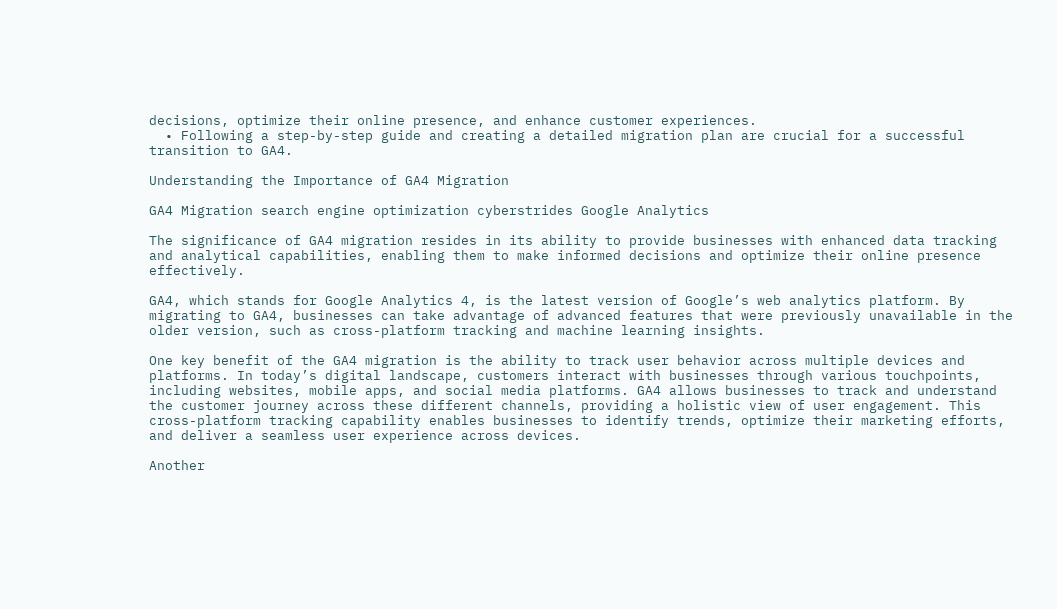decisions, optimize their online presence, and enhance customer experiences.
  • Following a step-by-step guide and creating a detailed migration plan are crucial for a successful transition to GA4.

Understanding the Importance of GA4 Migration

GA4 Migration search engine optimization cyberstrides Google Analytics

The significance of GA4 migration resides in its ability to provide businesses with enhanced data tracking and analytical capabilities, enabling them to make informed decisions and optimize their online presence effectively.

GA4, which stands for Google Analytics 4, is the latest version of Google’s web analytics platform. By migrating to GA4, businesses can take advantage of advanced features that were previously unavailable in the older version, such as cross-platform tracking and machine learning insights.

One key benefit of the GA4 migration is the ability to track user behavior across multiple devices and platforms. In today’s digital landscape, customers interact with businesses through various touchpoints, including websites, mobile apps, and social media platforms. GA4 allows businesses to track and understand the customer journey across these different channels, providing a holistic view of user engagement. This cross-platform tracking capability enables businesses to identify trends, optimize their marketing efforts, and deliver a seamless user experience across devices.

Another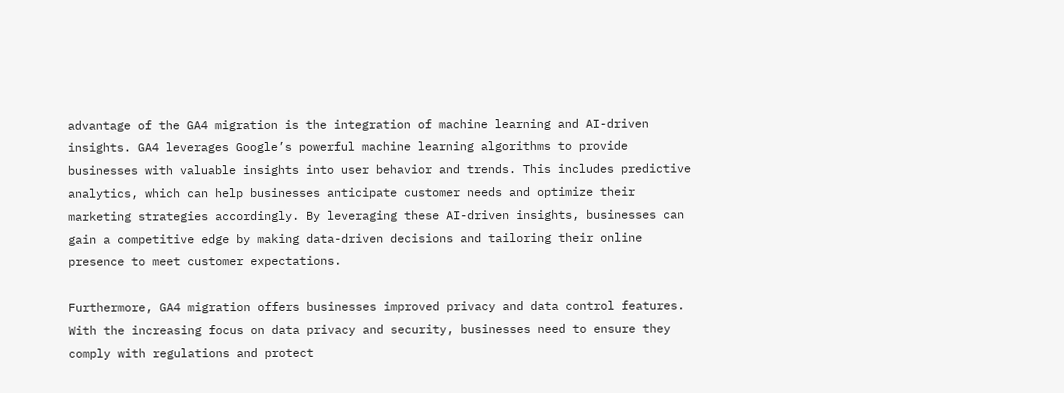advantage of the GA4 migration is the integration of machine learning and AI-driven insights. GA4 leverages Google’s powerful machine learning algorithms to provide businesses with valuable insights into user behavior and trends. This includes predictive analytics, which can help businesses anticipate customer needs and optimize their marketing strategies accordingly. By leveraging these AI-driven insights, businesses can gain a competitive edge by making data-driven decisions and tailoring their online presence to meet customer expectations.

Furthermore, GA4 migration offers businesses improved privacy and data control features. With the increasing focus on data privacy and security, businesses need to ensure they comply with regulations and protect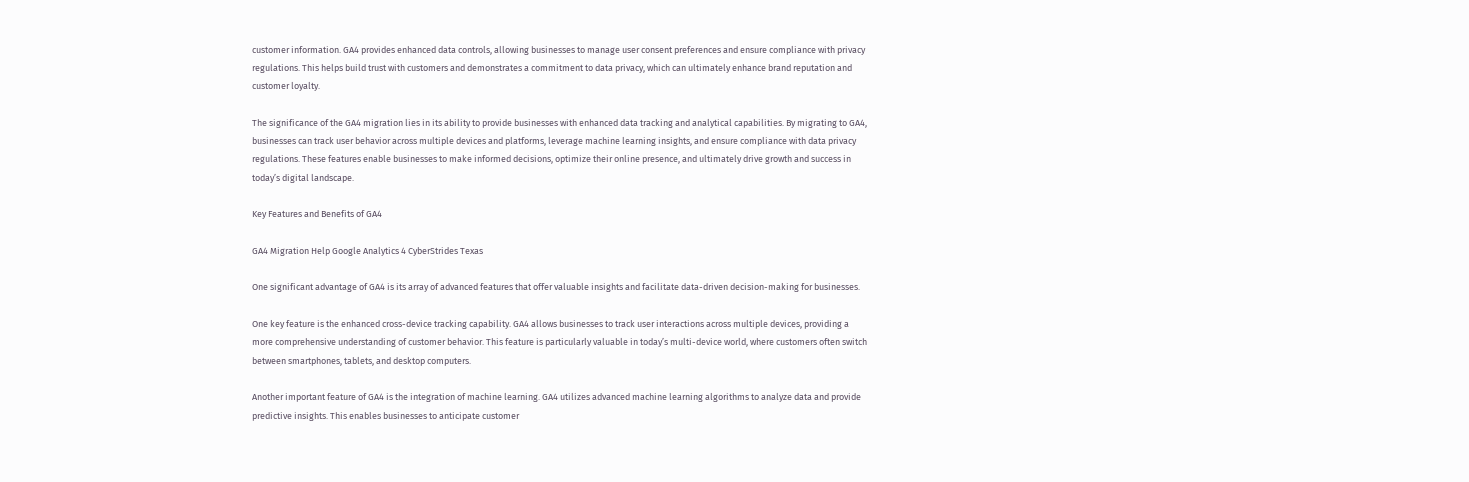customer information. GA4 provides enhanced data controls, allowing businesses to manage user consent preferences and ensure compliance with privacy regulations. This helps build trust with customers and demonstrates a commitment to data privacy, which can ultimately enhance brand reputation and customer loyalty.

The significance of the GA4 migration lies in its ability to provide businesses with enhanced data tracking and analytical capabilities. By migrating to GA4, businesses can track user behavior across multiple devices and platforms, leverage machine learning insights, and ensure compliance with data privacy regulations. These features enable businesses to make informed decisions, optimize their online presence, and ultimately drive growth and success in today’s digital landscape.

Key Features and Benefits of GA4

GA4 Migration Help Google Analytics 4 CyberStrides Texas

One significant advantage of GA4 is its array of advanced features that offer valuable insights and facilitate data-driven decision-making for businesses.

One key feature is the enhanced cross-device tracking capability. GA4 allows businesses to track user interactions across multiple devices, providing a more comprehensive understanding of customer behavior. This feature is particularly valuable in today’s multi-device world, where customers often switch between smartphones, tablets, and desktop computers.

Another important feature of GA4 is the integration of machine learning. GA4 utilizes advanced machine learning algorithms to analyze data and provide predictive insights. This enables businesses to anticipate customer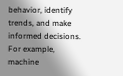behavior, identify trends, and make informed decisions. For example, machine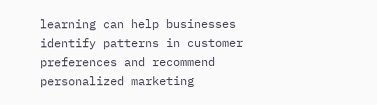learning can help businesses identify patterns in customer preferences and recommend personalized marketing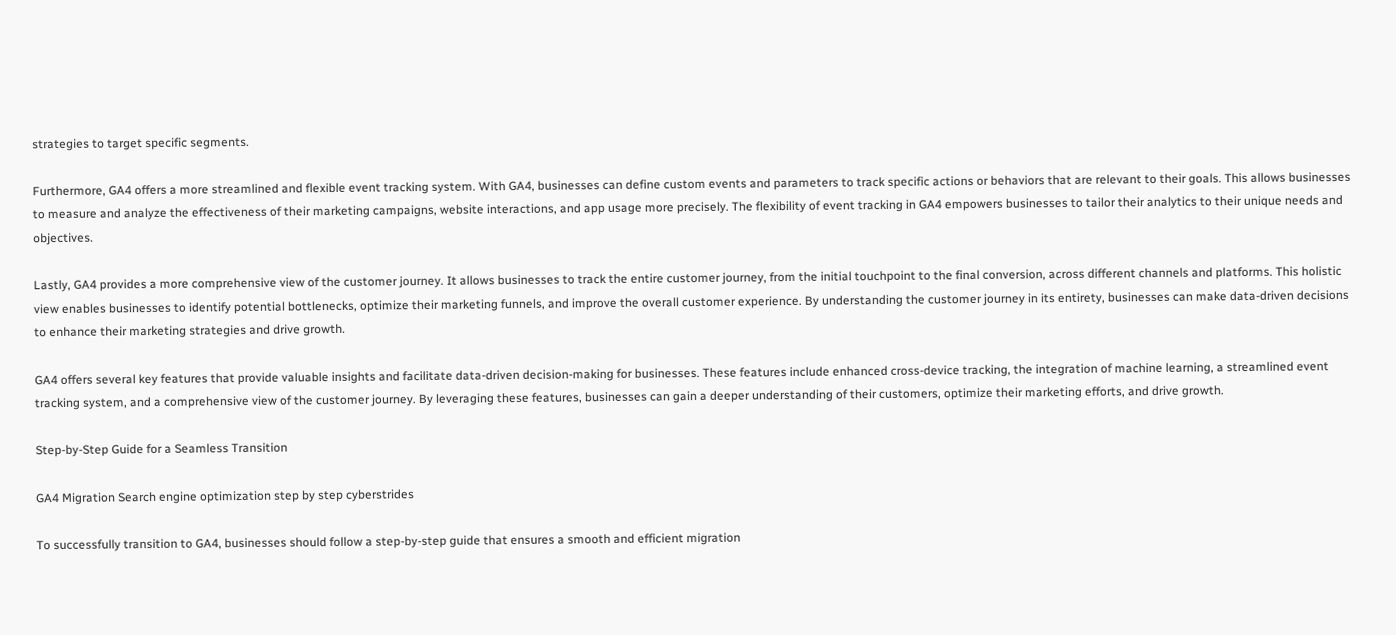strategies to target specific segments.

Furthermore, GA4 offers a more streamlined and flexible event tracking system. With GA4, businesses can define custom events and parameters to track specific actions or behaviors that are relevant to their goals. This allows businesses to measure and analyze the effectiveness of their marketing campaigns, website interactions, and app usage more precisely. The flexibility of event tracking in GA4 empowers businesses to tailor their analytics to their unique needs and objectives.

Lastly, GA4 provides a more comprehensive view of the customer journey. It allows businesses to track the entire customer journey, from the initial touchpoint to the final conversion, across different channels and platforms. This holistic view enables businesses to identify potential bottlenecks, optimize their marketing funnels, and improve the overall customer experience. By understanding the customer journey in its entirety, businesses can make data-driven decisions to enhance their marketing strategies and drive growth.

GA4 offers several key features that provide valuable insights and facilitate data-driven decision-making for businesses. These features include enhanced cross-device tracking, the integration of machine learning, a streamlined event tracking system, and a comprehensive view of the customer journey. By leveraging these features, businesses can gain a deeper understanding of their customers, optimize their marketing efforts, and drive growth.

Step-by-Step Guide for a Seamless Transition

GA4 Migration Search engine optimization step by step cyberstrides

To successfully transition to GA4, businesses should follow a step-by-step guide that ensures a smooth and efficient migration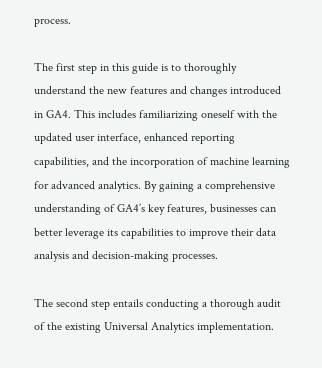process.

The first step in this guide is to thoroughly understand the new features and changes introduced in GA4. This includes familiarizing oneself with the updated user interface, enhanced reporting capabilities, and the incorporation of machine learning for advanced analytics. By gaining a comprehensive understanding of GA4’s key features, businesses can better leverage its capabilities to improve their data analysis and decision-making processes.

The second step entails conducting a thorough audit of the existing Universal Analytics implementation.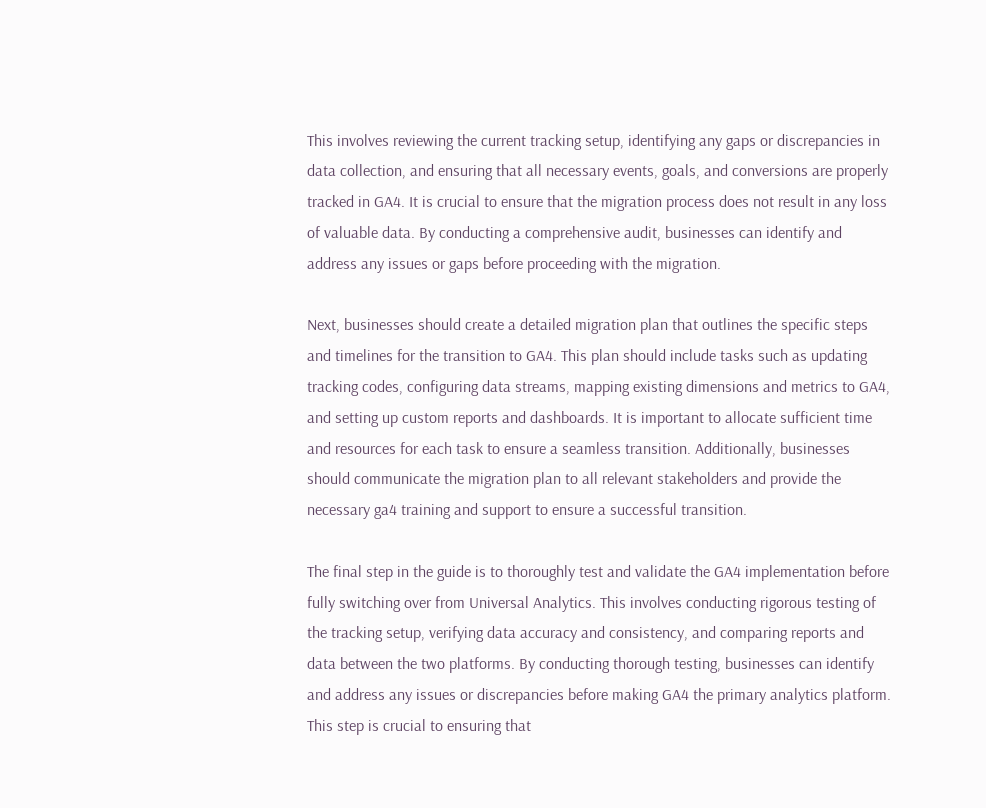This involves reviewing the current tracking setup, identifying any gaps or discrepancies in data collection, and ensuring that all necessary events, goals, and conversions are properly tracked in GA4. It is crucial to ensure that the migration process does not result in any loss of valuable data. By conducting a comprehensive audit, businesses can identify and address any issues or gaps before proceeding with the migration.

Next, businesses should create a detailed migration plan that outlines the specific steps and timelines for the transition to GA4. This plan should include tasks such as updating tracking codes, configuring data streams, mapping existing dimensions and metrics to GA4, and setting up custom reports and dashboards. It is important to allocate sufficient time and resources for each task to ensure a seamless transition. Additionally, businesses should communicate the migration plan to all relevant stakeholders and provide the necessary ga4 training and support to ensure a successful transition.

The final step in the guide is to thoroughly test and validate the GA4 implementation before fully switching over from Universal Analytics. This involves conducting rigorous testing of the tracking setup, verifying data accuracy and consistency, and comparing reports and data between the two platforms. By conducting thorough testing, businesses can identify and address any issues or discrepancies before making GA4 the primary analytics platform. This step is crucial to ensuring that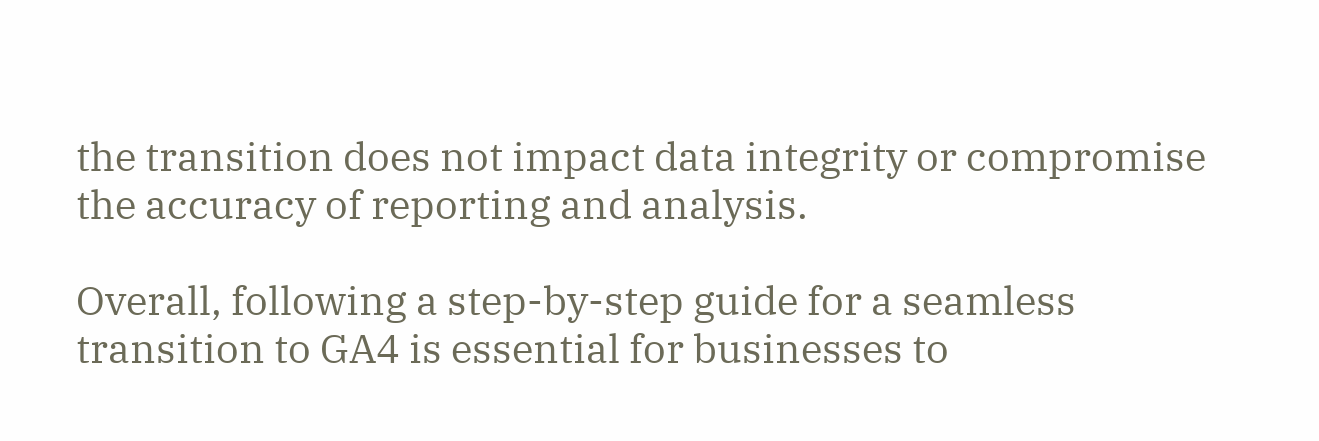the transition does not impact data integrity or compromise the accuracy of reporting and analysis.

Overall, following a step-by-step guide for a seamless transition to GA4 is essential for businesses to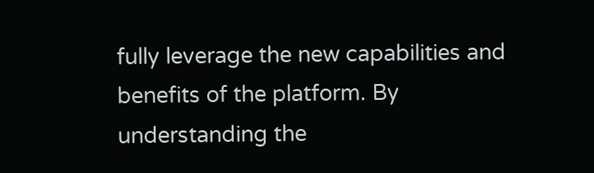fully leverage the new capabilities and benefits of the platform. By understanding the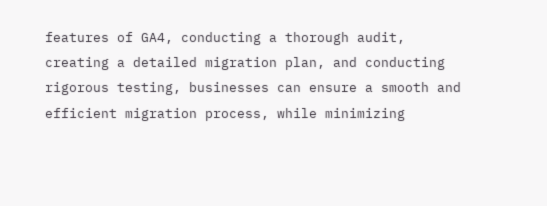features of GA4, conducting a thorough audit, creating a detailed migration plan, and conducting rigorous testing, businesses can ensure a smooth and efficient migration process, while minimizing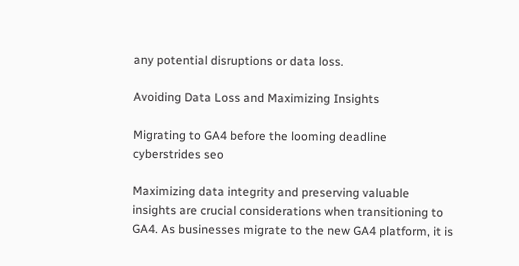any potential disruptions or data loss.

Avoiding Data Loss and Maximizing Insights

Migrating to GA4 before the looming deadline cyberstrides seo

Maximizing data integrity and preserving valuable insights are crucial considerations when transitioning to GA4. As businesses migrate to the new GA4 platform, it is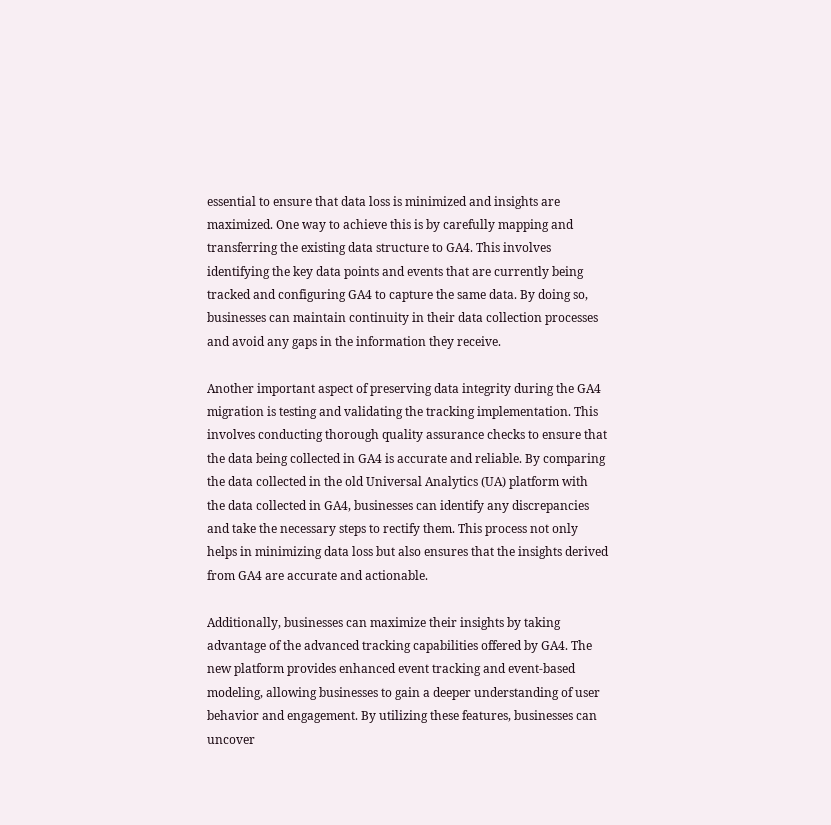essential to ensure that data loss is minimized and insights are maximized. One way to achieve this is by carefully mapping and transferring the existing data structure to GA4. This involves identifying the key data points and events that are currently being tracked and configuring GA4 to capture the same data. By doing so, businesses can maintain continuity in their data collection processes and avoid any gaps in the information they receive.

Another important aspect of preserving data integrity during the GA4 migration is testing and validating the tracking implementation. This involves conducting thorough quality assurance checks to ensure that the data being collected in GA4 is accurate and reliable. By comparing the data collected in the old Universal Analytics (UA) platform with the data collected in GA4, businesses can identify any discrepancies and take the necessary steps to rectify them. This process not only helps in minimizing data loss but also ensures that the insights derived from GA4 are accurate and actionable.

Additionally, businesses can maximize their insights by taking advantage of the advanced tracking capabilities offered by GA4. The new platform provides enhanced event tracking and event-based modeling, allowing businesses to gain a deeper understanding of user behavior and engagement. By utilizing these features, businesses can uncover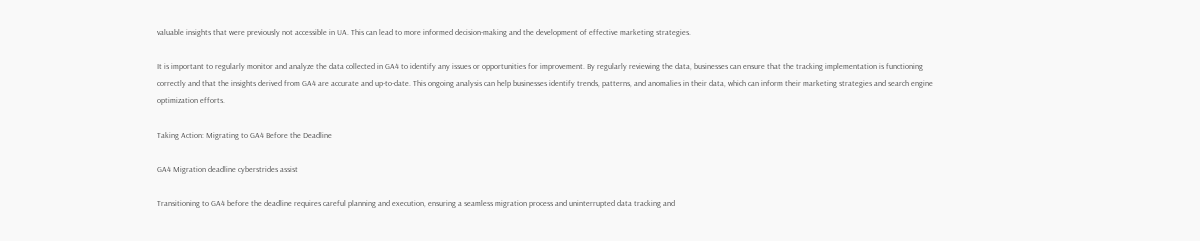valuable insights that were previously not accessible in UA. This can lead to more informed decision-making and the development of effective marketing strategies.

It is important to regularly monitor and analyze the data collected in GA4 to identify any issues or opportunities for improvement. By regularly reviewing the data, businesses can ensure that the tracking implementation is functioning correctly and that the insights derived from GA4 are accurate and up-to-date. This ongoing analysis can help businesses identify trends, patterns, and anomalies in their data, which can inform their marketing strategies and search engine optimization efforts.

Taking Action: Migrating to GA4 Before the Deadline

GA4 Migration deadline cyberstrides assist

Transitioning to GA4 before the deadline requires careful planning and execution, ensuring a seamless migration process and uninterrupted data tracking and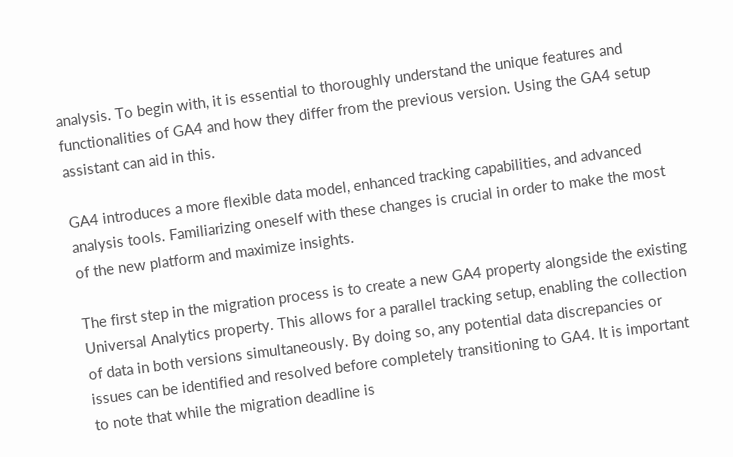analysis. To begin with, it is essential to thoroughly understand the unique features and functionalities of GA4 and how they differ from the previous version. Using the GA4 setup assistant can aid in this.

GA4 introduces a more flexible data model, enhanced tracking capabilities, and advanced analysis tools. Familiarizing oneself with these changes is crucial in order to make the most of the new platform and maximize insights.

The first step in the migration process is to create a new GA4 property alongside the existing Universal Analytics property. This allows for a parallel tracking setup, enabling the collection of data in both versions simultaneously. By doing so, any potential data discrepancies or issues can be identified and resolved before completely transitioning to GA4. It is important to note that while the migration deadline is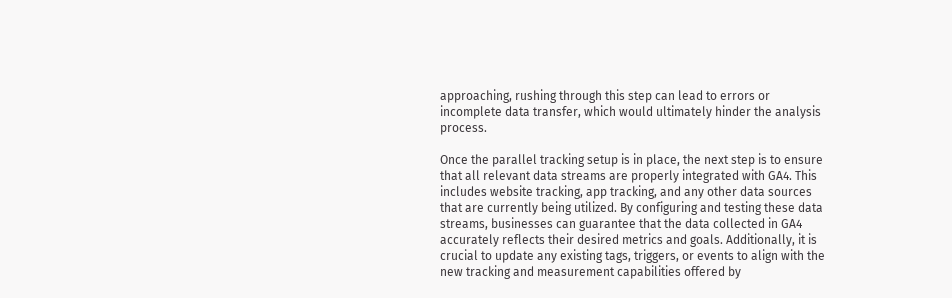approaching, rushing through this step can lead to errors or incomplete data transfer, which would ultimately hinder the analysis process.

Once the parallel tracking setup is in place, the next step is to ensure that all relevant data streams are properly integrated with GA4. This includes website tracking, app tracking, and any other data sources that are currently being utilized. By configuring and testing these data streams, businesses can guarantee that the data collected in GA4 accurately reflects their desired metrics and goals. Additionally, it is crucial to update any existing tags, triggers, or events to align with the new tracking and measurement capabilities offered by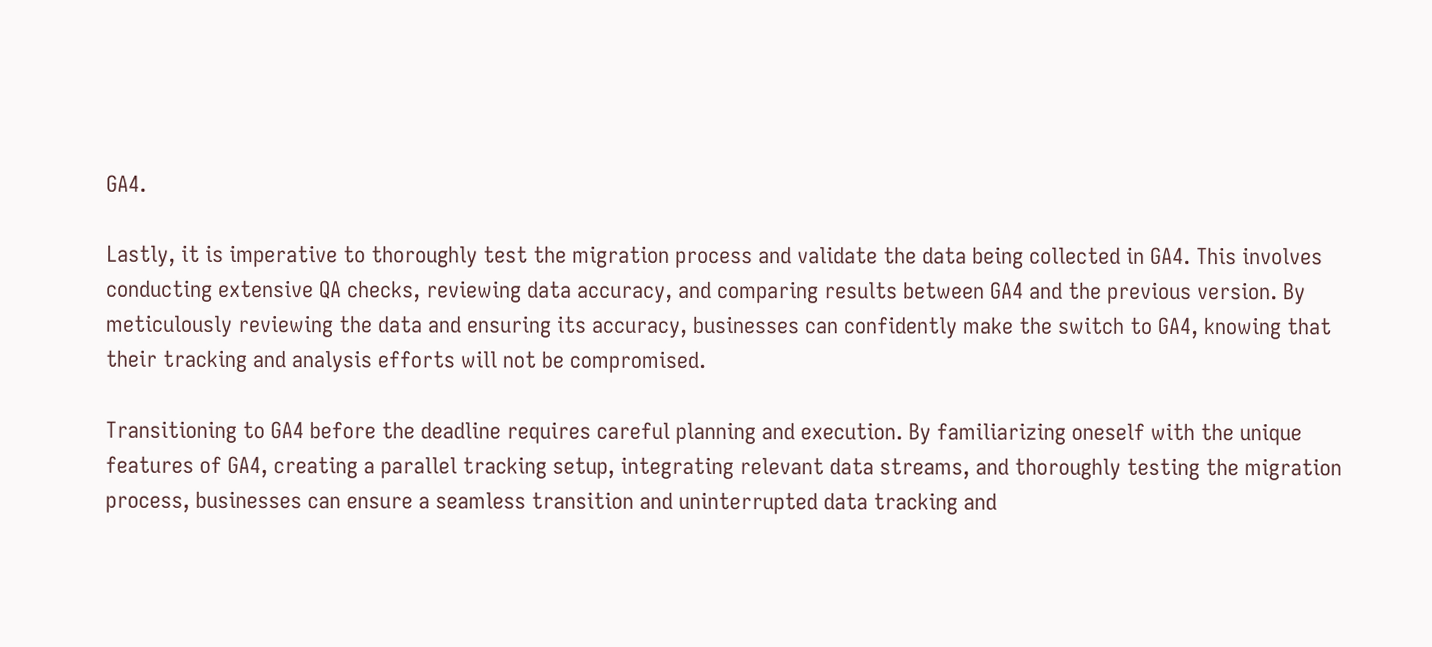GA4.

Lastly, it is imperative to thoroughly test the migration process and validate the data being collected in GA4. This involves conducting extensive QA checks, reviewing data accuracy, and comparing results between GA4 and the previous version. By meticulously reviewing the data and ensuring its accuracy, businesses can confidently make the switch to GA4, knowing that their tracking and analysis efforts will not be compromised.

Transitioning to GA4 before the deadline requires careful planning and execution. By familiarizing oneself with the unique features of GA4, creating a parallel tracking setup, integrating relevant data streams, and thoroughly testing the migration process, businesses can ensure a seamless transition and uninterrupted data tracking and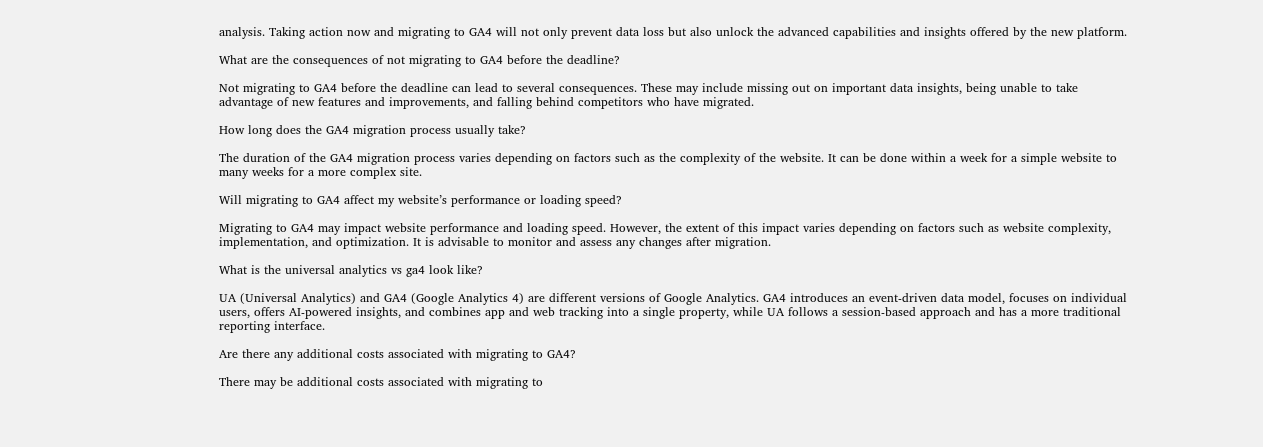analysis. Taking action now and migrating to GA4 will not only prevent data loss but also unlock the advanced capabilities and insights offered by the new platform.

What are the consequences of not migrating to GA4 before the deadline?

Not migrating to GA4 before the deadline can lead to several consequences. These may include missing out on important data insights, being unable to take advantage of new features and improvements, and falling behind competitors who have migrated.

How long does the GA4 migration process usually take?

The duration of the GA4 migration process varies depending on factors such as the complexity of the website. It can be done within a week for a simple website to many weeks for a more complex site.

Will migrating to GA4 affect my website’s performance or loading speed?

Migrating to GA4 may impact website performance and loading speed. However, the extent of this impact varies depending on factors such as website complexity, implementation, and optimization. It is advisable to monitor and assess any changes after migration.

What is the universal analytics vs ga4 look like?

UA (Universal Analytics) and GA4 (Google Analytics 4) are different versions of Google Analytics. GA4 introduces an event-driven data model, focuses on individual users, offers AI-powered insights, and combines app and web tracking into a single property, while UA follows a session-based approach and has a more traditional reporting interface.

Are there any additional costs associated with migrating to GA4?

There may be additional costs associated with migrating to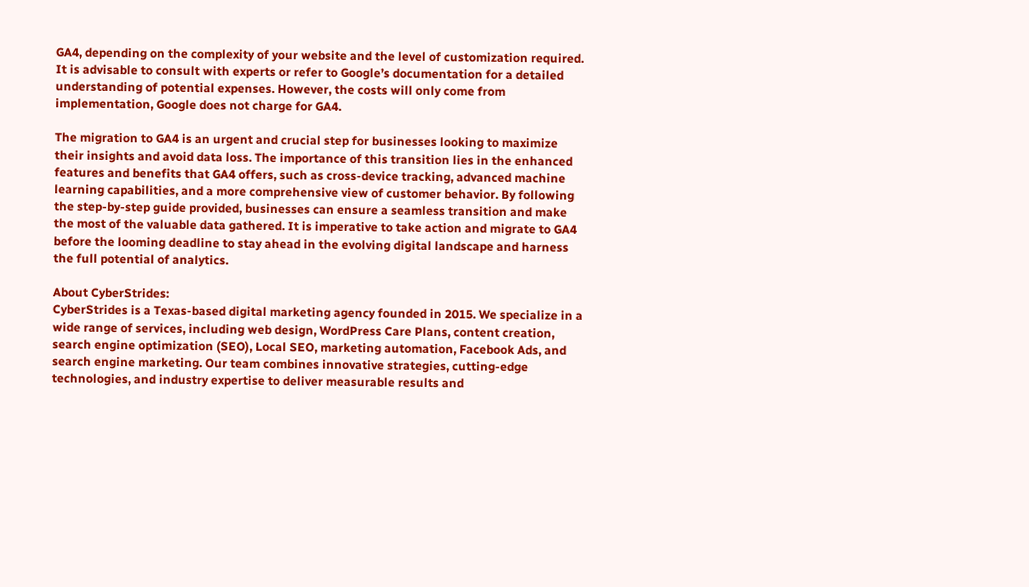GA4, depending on the complexity of your website and the level of customization required. It is advisable to consult with experts or refer to Google’s documentation for a detailed understanding of potential expenses. However, the costs will only come from implementation, Google does not charge for GA4.

The migration to GA4 is an urgent and crucial step for businesses looking to maximize their insights and avoid data loss. The importance of this transition lies in the enhanced features and benefits that GA4 offers, such as cross-device tracking, advanced machine learning capabilities, and a more comprehensive view of customer behavior. By following the step-by-step guide provided, businesses can ensure a seamless transition and make the most of the valuable data gathered. It is imperative to take action and migrate to GA4 before the looming deadline to stay ahead in the evolving digital landscape and harness the full potential of analytics.

About CyberStrides:
CyberStrides is a Texas-based digital marketing agency founded in 2015. We specialize in a wide range of services, including web design, WordPress Care Plans, content creation, search engine optimization (SEO), Local SEO, marketing automation, Facebook Ads, and search engine marketing. Our team combines innovative strategies, cutting-edge technologies, and industry expertise to deliver measurable results and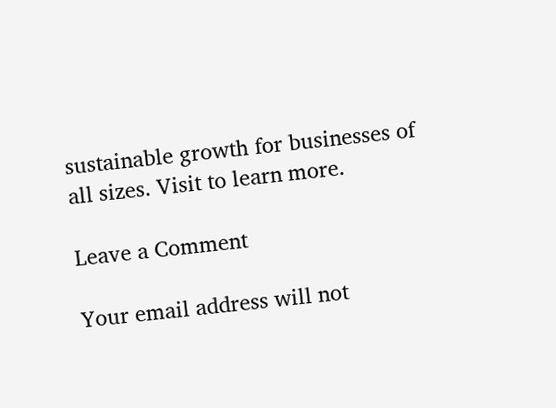sustainable growth for businesses of all sizes. Visit to learn more.

Leave a Comment

Your email address will not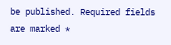be published. Required fields are marked *